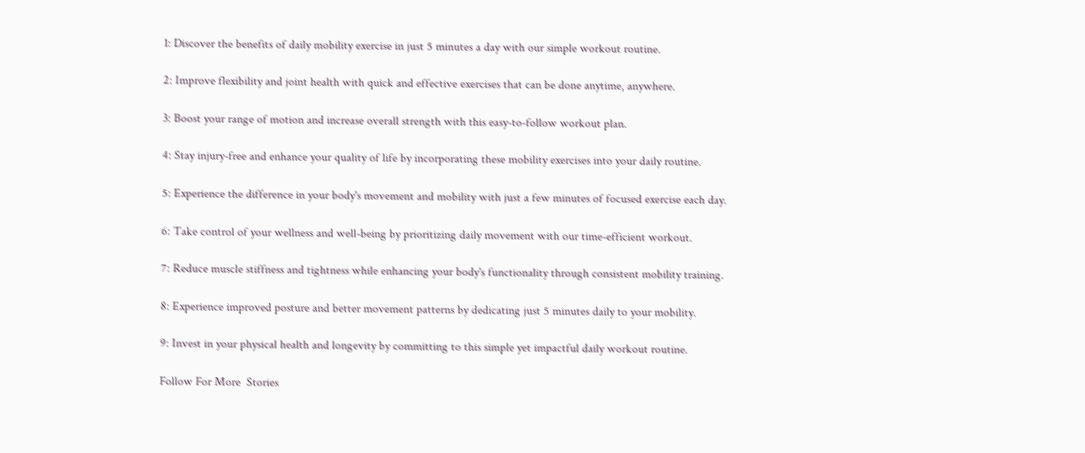1: Discover the benefits of daily mobility exercise in just 5 minutes a day with our simple workout routine.

2: Improve flexibility and joint health with quick and effective exercises that can be done anytime, anywhere.

3: Boost your range of motion and increase overall strength with this easy-to-follow workout plan.

4: Stay injury-free and enhance your quality of life by incorporating these mobility exercises into your daily routine.

5: Experience the difference in your body's movement and mobility with just a few minutes of focused exercise each day.

6: Take control of your wellness and well-being by prioritizing daily movement with our time-efficient workout.

7: Reduce muscle stiffness and tightness while enhancing your body's functionality through consistent mobility training.

8: Experience improved posture and better movement patterns by dedicating just 5 minutes daily to your mobility.

9: Invest in your physical health and longevity by committing to this simple yet impactful daily workout routine.

Follow For More  Stories